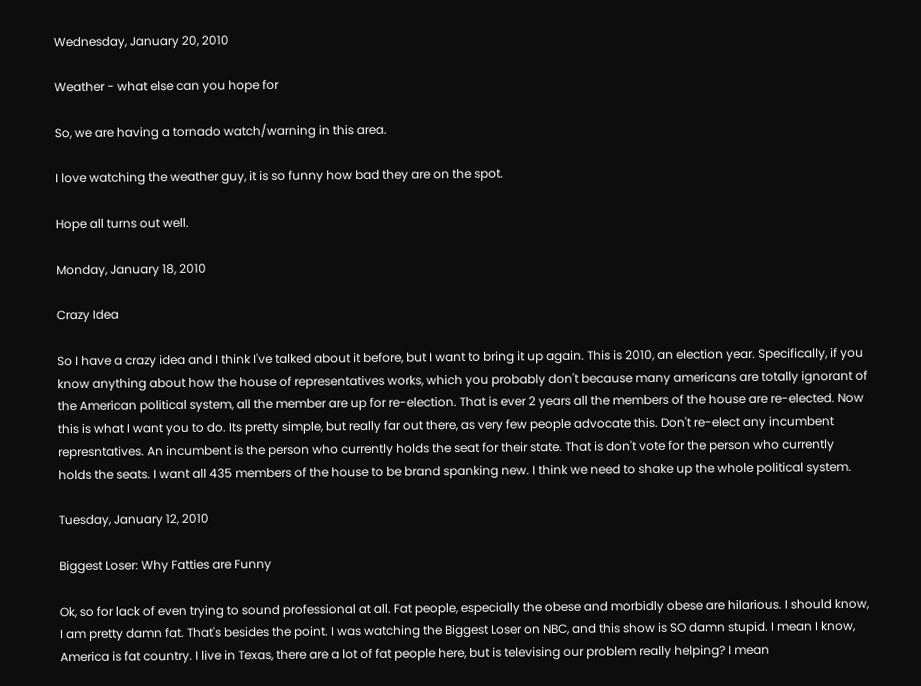Wednesday, January 20, 2010

Weather - what else can you hope for

So, we are having a tornado watch/warning in this area.

I love watching the weather guy, it is so funny how bad they are on the spot.

Hope all turns out well.

Monday, January 18, 2010

Crazy Idea

So I have a crazy idea and I think I've talked about it before, but I want to bring it up again. This is 2010, an election year. Specifically, if you know anything about how the house of representatives works, which you probably don't because many americans are totally ignorant of the American political system, all the member are up for re-election. That is ever 2 years all the members of the house are re-elected. Now this is what I want you to do. Its pretty simple, but really far out there, as very few people advocate this. Don't re-elect any incumbent represntatives. An incumbent is the person who currently holds the seat for their state. That is don't vote for the person who currently holds the seats. I want all 435 members of the house to be brand spanking new. I think we need to shake up the whole political system.

Tuesday, January 12, 2010

Biggest Loser: Why Fatties are Funny

Ok, so for lack of even trying to sound professional at all. Fat people, especially the obese and morbidly obese are hilarious. I should know, I am pretty damn fat. That's besides the point. I was watching the Biggest Loser on NBC, and this show is SO damn stupid. I mean I know, America is fat country. I live in Texas, there are a lot of fat people here, but is televising our problem really helping? I mean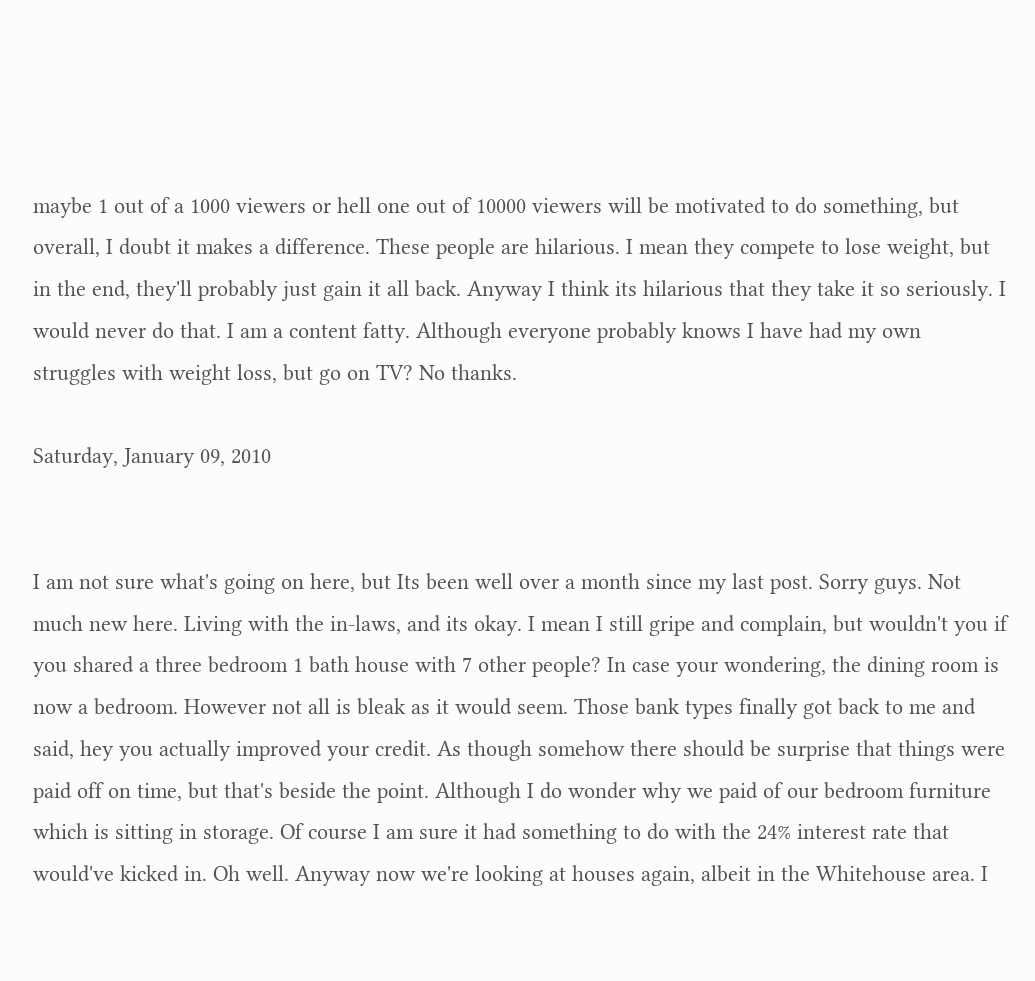maybe 1 out of a 1000 viewers or hell one out of 10000 viewers will be motivated to do something, but overall, I doubt it makes a difference. These people are hilarious. I mean they compete to lose weight, but in the end, they'll probably just gain it all back. Anyway I think its hilarious that they take it so seriously. I would never do that. I am a content fatty. Although everyone probably knows I have had my own struggles with weight loss, but go on TV? No thanks.

Saturday, January 09, 2010


I am not sure what's going on here, but Its been well over a month since my last post. Sorry guys. Not much new here. Living with the in-laws, and its okay. I mean I still gripe and complain, but wouldn't you if you shared a three bedroom 1 bath house with 7 other people? In case your wondering, the dining room is now a bedroom. However not all is bleak as it would seem. Those bank types finally got back to me and said, hey you actually improved your credit. As though somehow there should be surprise that things were paid off on time, but that's beside the point. Although I do wonder why we paid of our bedroom furniture which is sitting in storage. Of course I am sure it had something to do with the 24% interest rate that would've kicked in. Oh well. Anyway now we're looking at houses again, albeit in the Whitehouse area. I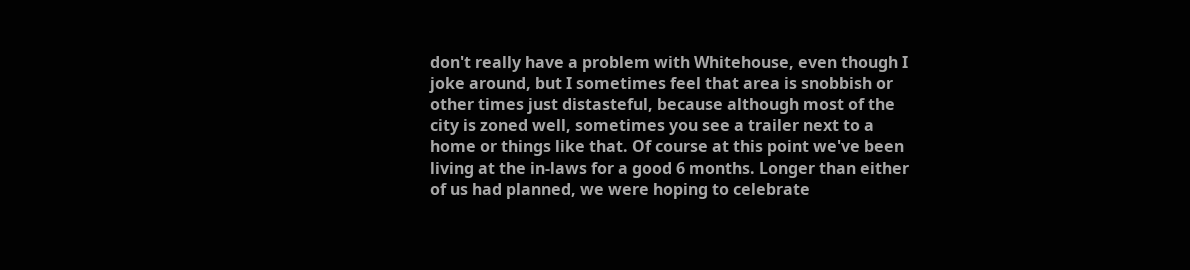don't really have a problem with Whitehouse, even though I joke around, but I sometimes feel that area is snobbish or other times just distasteful, because although most of the city is zoned well, sometimes you see a trailer next to a home or things like that. Of course at this point we've been living at the in-laws for a good 6 months. Longer than either of us had planned, we were hoping to celebrate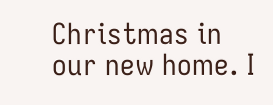Christmas in our new home. I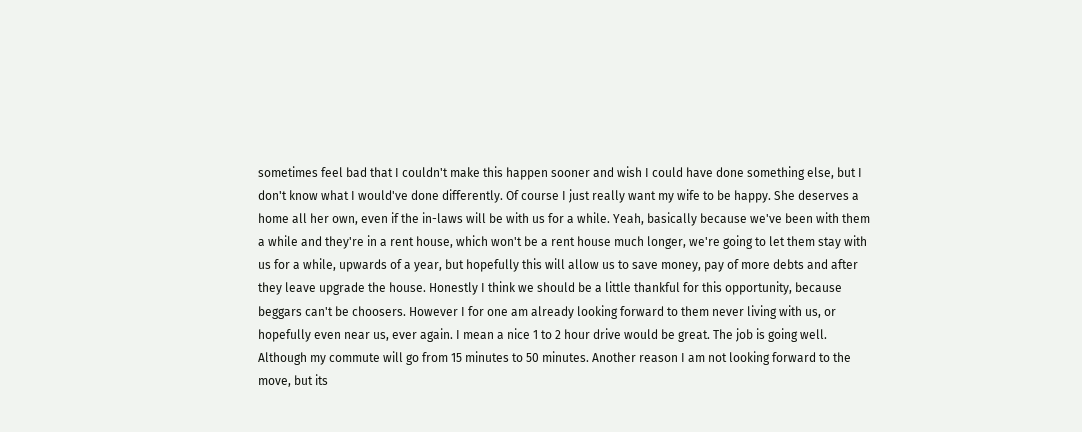sometimes feel bad that I couldn't make this happen sooner and wish I could have done something else, but I don't know what I would've done differently. Of course I just really want my wife to be happy. She deserves a home all her own, even if the in-laws will be with us for a while. Yeah, basically because we've been with them a while and they're in a rent house, which won't be a rent house much longer, we're going to let them stay with us for a while, upwards of a year, but hopefully this will allow us to save money, pay of more debts and after they leave upgrade the house. Honestly I think we should be a little thankful for this opportunity, because beggars can't be choosers. However I for one am already looking forward to them never living with us, or hopefully even near us, ever again. I mean a nice 1 to 2 hour drive would be great. The job is going well. Although my commute will go from 15 minutes to 50 minutes. Another reason I am not looking forward to the move, but its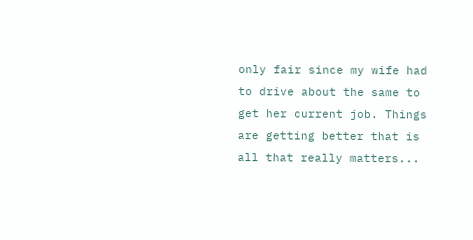only fair since my wife had to drive about the same to get her current job. Things are getting better that is all that really matters...